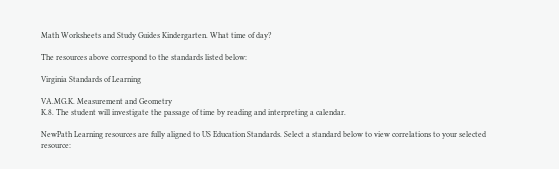Math Worksheets and Study Guides Kindergarten. What time of day?

The resources above correspond to the standards listed below:

Virginia Standards of Learning

VA.MG.K. Measurement and Geometry
K.8. The student will investigate the passage of time by reading and interpreting a calendar.

NewPath Learning resources are fully aligned to US Education Standards. Select a standard below to view correlations to your selected resource: